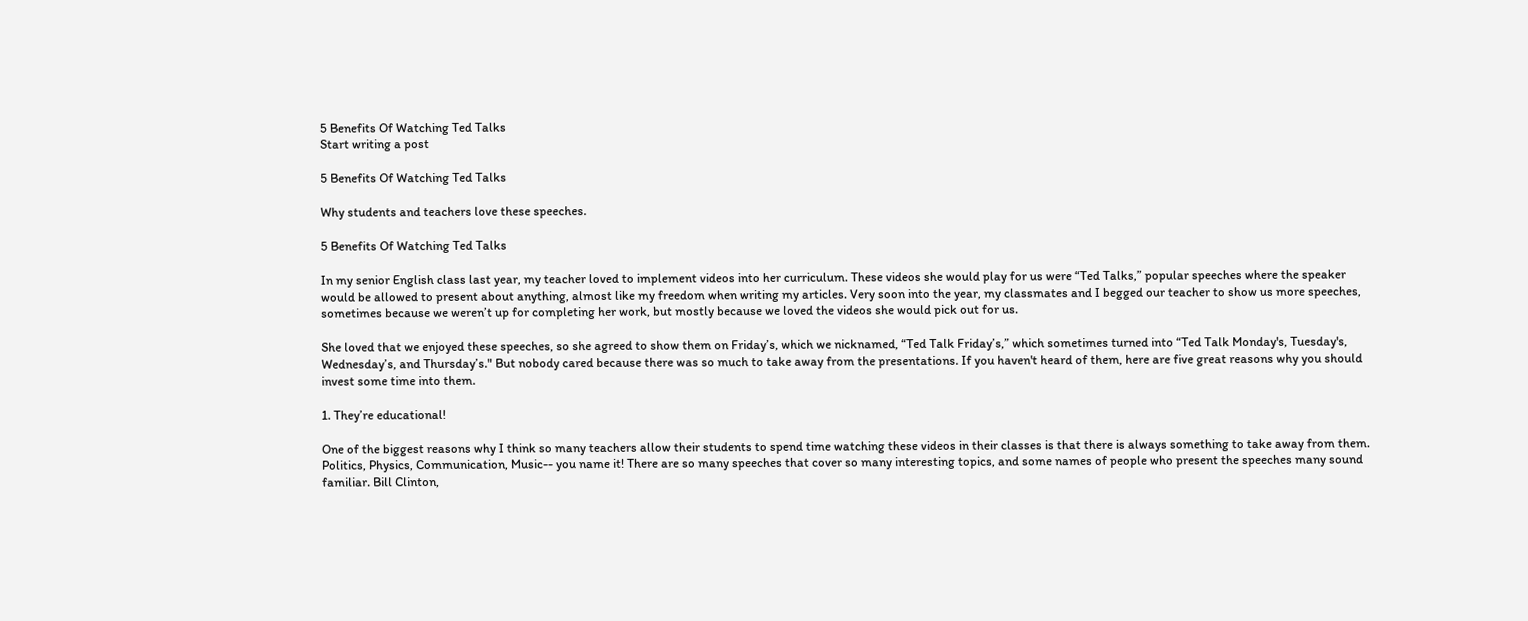5 Benefits Of Watching Ted Talks
Start writing a post

5 Benefits Of Watching Ted Talks

Why students and teachers love these speeches.

5 Benefits Of Watching Ted Talks

In my senior English class last year, my teacher loved to implement videos into her curriculum. These videos she would play for us were “Ted Talks,” popular speeches where the speaker would be allowed to present about anything, almost like my freedom when writing my articles. Very soon into the year, my classmates and I begged our teacher to show us more speeches, sometimes because we weren’t up for completing her work, but mostly because we loved the videos she would pick out for us.

She loved that we enjoyed these speeches, so she agreed to show them on Friday’s, which we nicknamed, “Ted Talk Friday’s,” which sometimes turned into “Ted Talk Monday's, Tuesday's, Wednesday’s, and Thursday’s." But nobody cared because there was so much to take away from the presentations. If you haven't heard of them, here are five great reasons why you should invest some time into them.

1. They’re educational!

One of the biggest reasons why I think so many teachers allow their students to spend time watching these videos in their classes is that there is always something to take away from them. Politics, Physics, Communication, Music-- you name it! There are so many speeches that cover so many interesting topics, and some names of people who present the speeches many sound familiar. Bill Clinton,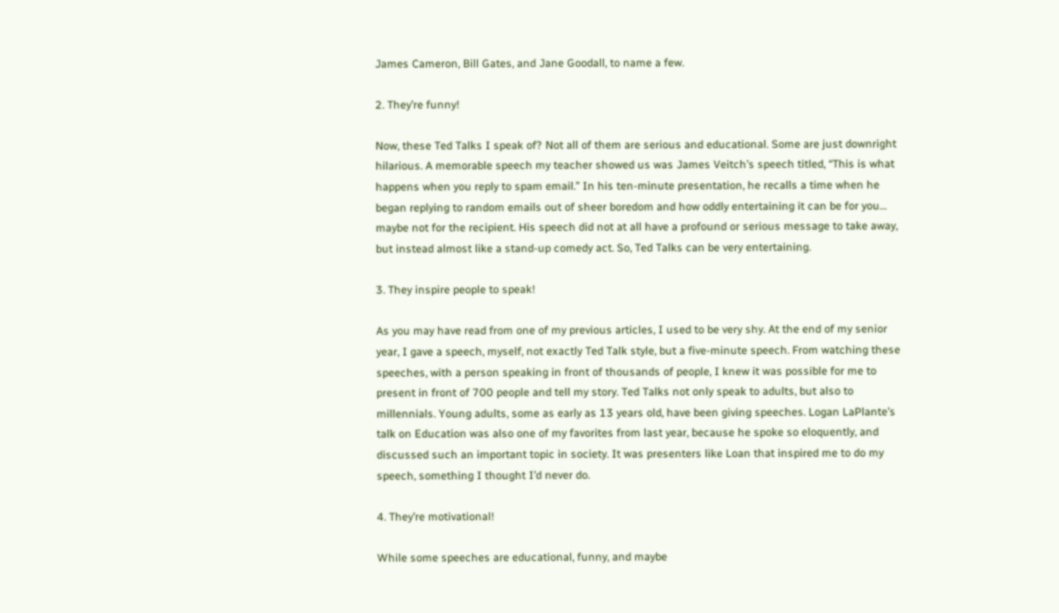James Cameron, Bill Gates, and Jane Goodall, to name a few.

2. They’re funny!

Now, these Ted Talks I speak of? Not all of them are serious and educational. Some are just downright hilarious. A memorable speech my teacher showed us was James Veitch’s speech titled, “This is what happens when you reply to spam email.” In his ten-minute presentation, he recalls a time when he began replying to random emails out of sheer boredom and how oddly entertaining it can be for you… maybe not for the recipient. His speech did not at all have a profound or serious message to take away, but instead almost like a stand-up comedy act. So, Ted Talks can be very entertaining.

3. They inspire people to speak!

As you may have read from one of my previous articles, I used to be very shy. At the end of my senior year, I gave a speech, myself, not exactly Ted Talk style, but a five-minute speech. From watching these speeches, with a person speaking in front of thousands of people, I knew it was possible for me to present in front of 700 people and tell my story. Ted Talks not only speak to adults, but also to millennials. Young adults, some as early as 13 years old, have been giving speeches. Logan LaPlante’s talk on Education was also one of my favorites from last year, because he spoke so eloquently, and discussed such an important topic in society. It was presenters like Loan that inspired me to do my speech, something I thought I’d never do.

4. They’re motivational!

While some speeches are educational, funny, and maybe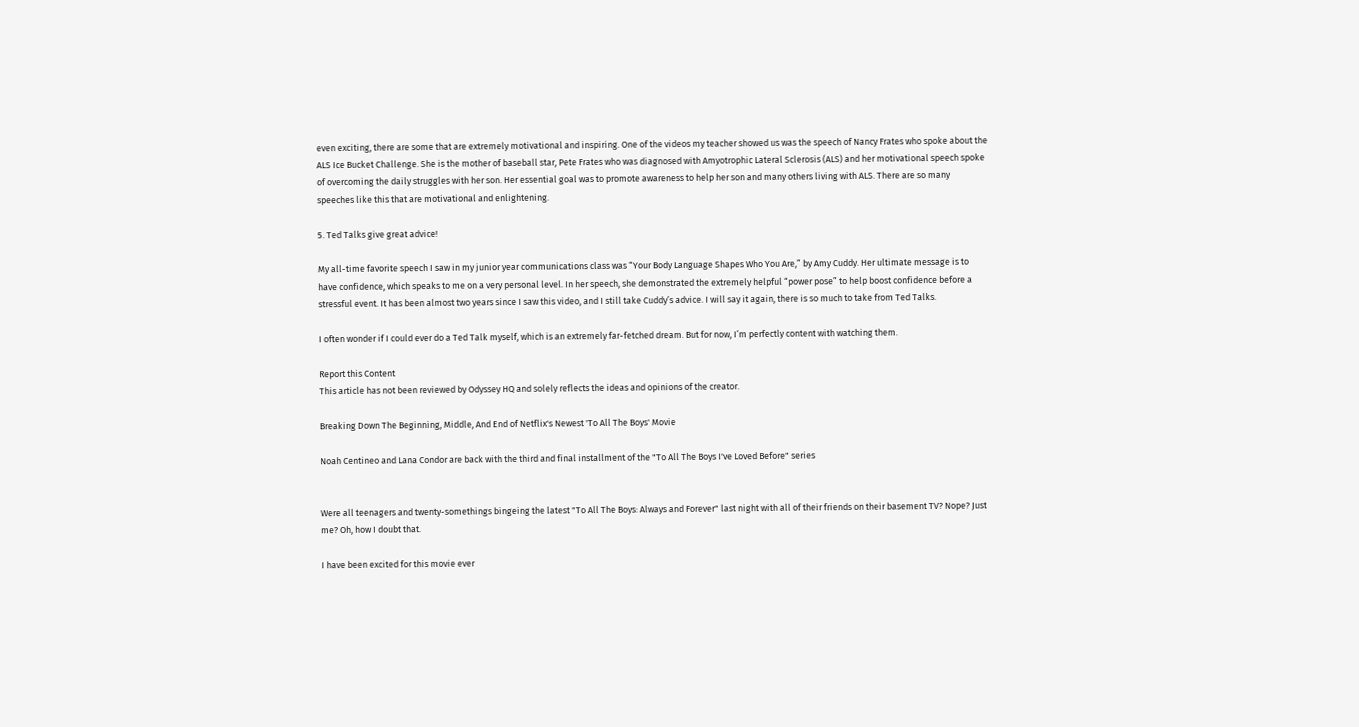even exciting, there are some that are extremely motivational and inspiring. One of the videos my teacher showed us was the speech of Nancy Frates who spoke about the ALS Ice Bucket Challenge. She is the mother of baseball star, Pete Frates who was diagnosed with Amyotrophic Lateral Sclerosis (ALS) and her motivational speech spoke of overcoming the daily struggles with her son. Her essential goal was to promote awareness to help her son and many others living with ALS. There are so many speeches like this that are motivational and enlightening.

5. Ted Talks give great advice!

My all-time favorite speech I saw in my junior year communications class was “Your Body Language Shapes Who You Are,” by Amy Cuddy. Her ultimate message is to have confidence, which speaks to me on a very personal level. In her speech, she demonstrated the extremely helpful “power pose” to help boost confidence before a stressful event. It has been almost two years since I saw this video, and I still take Cuddy’s advice. I will say it again, there is so much to take from Ted Talks.

I often wonder if I could ever do a Ted Talk myself, which is an extremely far-fetched dream. But for now, I’m perfectly content with watching them.

Report this Content
This article has not been reviewed by Odyssey HQ and solely reflects the ideas and opinions of the creator.

Breaking Down The Beginning, Middle, And End of Netflix's Newest 'To All The Boys' Movie

Noah Centineo and Lana Condor are back with the third and final installment of the "To All The Boys I've Loved Before" series


Were all teenagers and twenty-somethings bingeing the latest "To All The Boys: Always and Forever" last night with all of their friends on their basement TV? Nope? Just me? Oh, how I doubt that.

I have been excited for this movie ever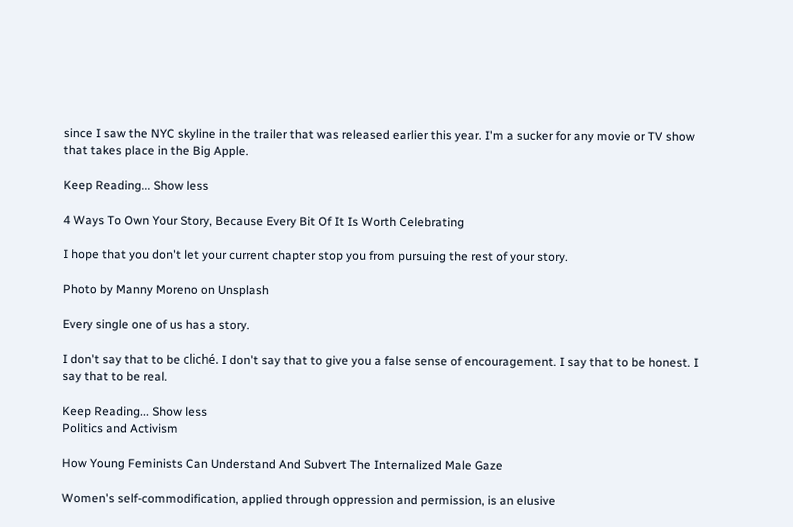since I saw the NYC skyline in the trailer that was released earlier this year. I'm a sucker for any movie or TV show that takes place in the Big Apple.

Keep Reading... Show less

4 Ways To Own Your Story, Because Every Bit Of It Is Worth Celebrating

I hope that you don't let your current chapter stop you from pursuing the rest of your story.

Photo by Manny Moreno on Unsplash

Every single one of us has a story.

I don't say that to be cliché. I don't say that to give you a false sense of encouragement. I say that to be honest. I say that to be real.

Keep Reading... Show less
Politics and Activism

How Young Feminists Can Understand And Subvert The Internalized Male Gaze

Women's self-commodification, applied through oppression and permission, is an elusive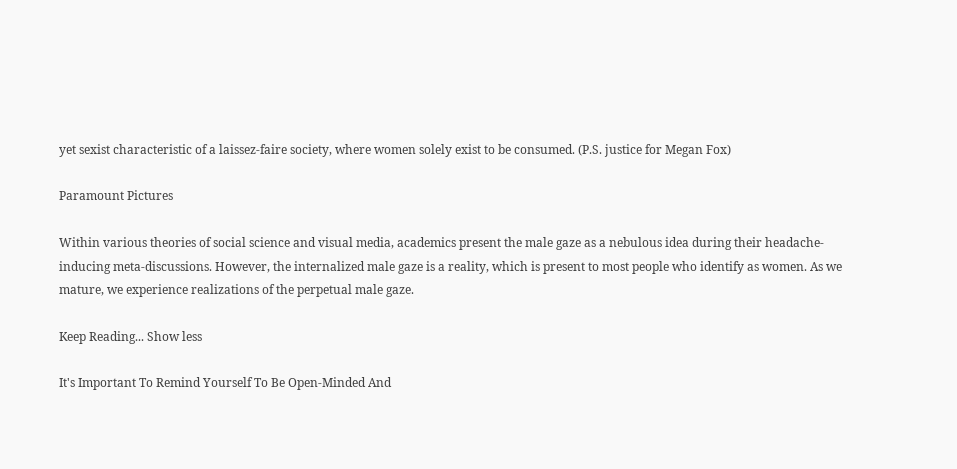yet sexist characteristic of a laissez-faire society, where women solely exist to be consumed. (P.S. justice for Megan Fox)

Paramount Pictures

Within various theories of social science and visual media, academics present the male gaze as a nebulous idea during their headache-inducing meta-discussions. However, the internalized male gaze is a reality, which is present to most people who identify as women. As we mature, we experience realizations of the perpetual male gaze.

Keep Reading... Show less

It's Important To Remind Yourself To Be Open-Minded And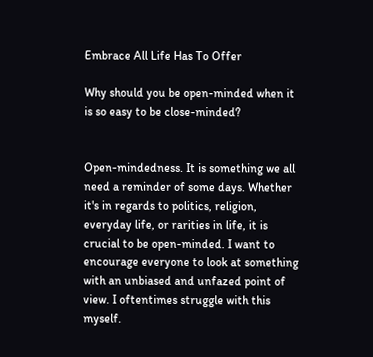Embrace All Life Has To Offer

Why should you be open-minded when it is so easy to be close-minded?


Open-mindedness. It is something we all need a reminder of some days. Whether it's in regards to politics, religion, everyday life, or rarities in life, it is crucial to be open-minded. I want to encourage everyone to look at something with an unbiased and unfazed point of view. I oftentimes struggle with this myself.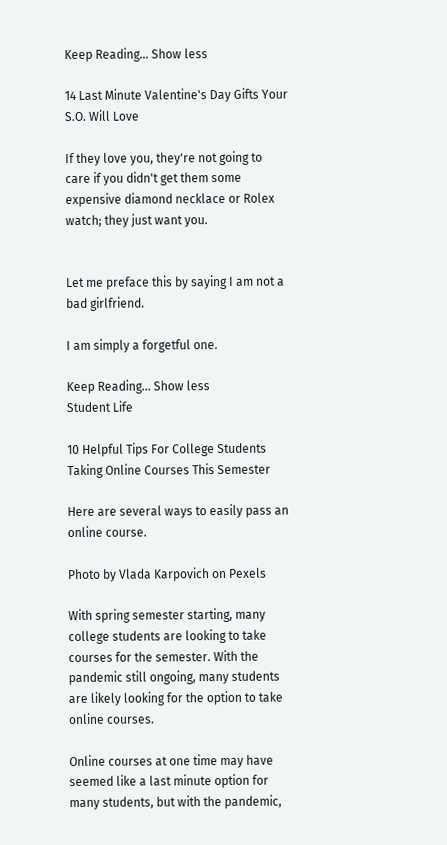Keep Reading... Show less

14 Last Minute Valentine's Day Gifts Your S.O. Will Love

If they love you, they're not going to care if you didn't get them some expensive diamond necklace or Rolex watch; they just want you.


Let me preface this by saying I am not a bad girlfriend.

I am simply a forgetful one.

Keep Reading... Show less
Student Life

10 Helpful Tips For College Students Taking Online Courses This Semester

Here are several ways to easily pass an online course.

Photo by Vlada Karpovich on Pexels

With spring semester starting, many college students are looking to take courses for the semester. With the pandemic still ongoing, many students are likely looking for the option to take online courses.

Online courses at one time may have seemed like a last minute option for many students, but with the pandemic,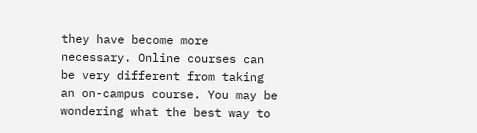they have become more necessary. Online courses can be very different from taking an on-campus course. You may be wondering what the best way to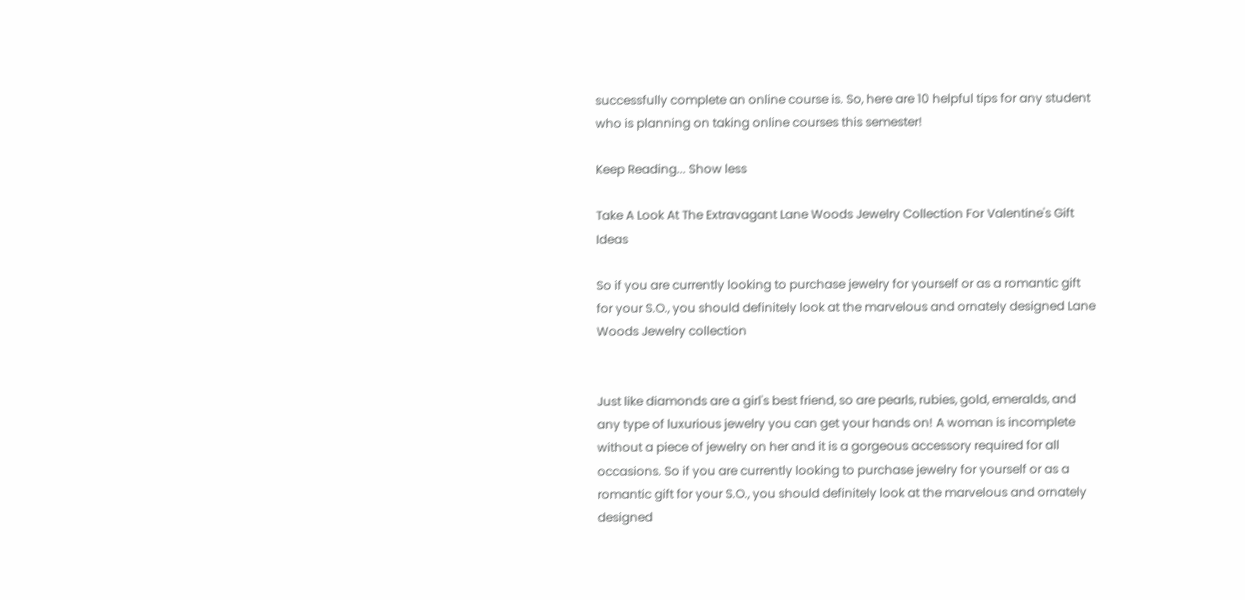successfully complete an online course is. So, here are 10 helpful tips for any student who is planning on taking online courses this semester!

Keep Reading... Show less

Take A Look At The Extravagant Lane Woods Jewelry Collection For Valentine's Gift Ideas

So if you are currently looking to purchase jewelry for yourself or as a romantic gift for your S.O., you should definitely look at the marvelous and ornately designed Lane Woods Jewelry collection


Just like diamonds are a girl's best friend, so are pearls, rubies, gold, emeralds, and any type of luxurious jewelry you can get your hands on! A woman is incomplete without a piece of jewelry on her and it is a gorgeous accessory required for all occasions. So if you are currently looking to purchase jewelry for yourself or as a romantic gift for your S.O., you should definitely look at the marvelous and ornately designed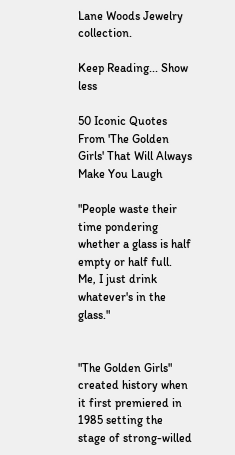Lane Woods Jewelry collection.

Keep Reading... Show less

50 Iconic Quotes From 'The Golden Girls' That Will Always Make You Laugh

"People waste their time pondering whether a glass is half empty or half full. Me, I just drink whatever's in the glass."


"The Golden Girls" created history when it first premiered in 1985 setting the stage of strong-willed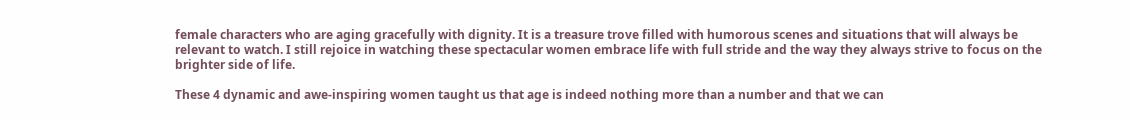female characters who are aging gracefully with dignity. It is a treasure trove filled with humorous scenes and situations that will always be relevant to watch. I still rejoice in watching these spectacular women embrace life with full stride and the way they always strive to focus on the brighter side of life.

These 4 dynamic and awe-inspiring women taught us that age is indeed nothing more than a number and that we can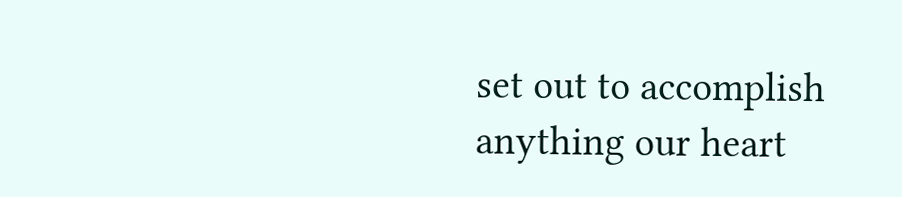set out to accomplish anything our heart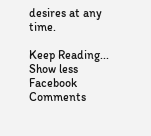desires at any time.

Keep Reading... Show less
Facebook Comments